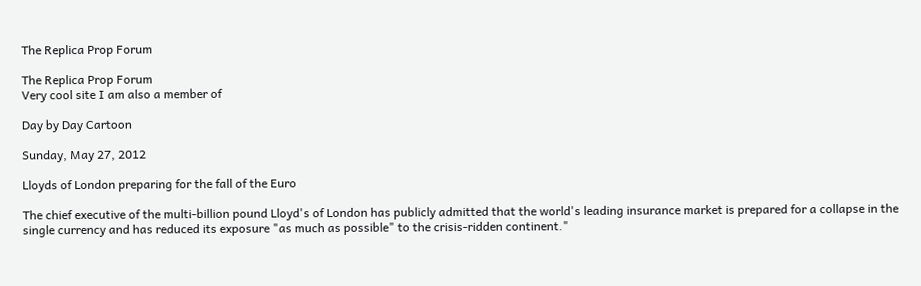The Replica Prop Forum

The Replica Prop Forum
Very cool site I am also a member of

Day by Day Cartoon

Sunday, May 27, 2012

Lloyds of London preparing for the fall of the Euro

The chief executive of the multi-billion pound Lloyd's of London has publicly admitted that the world's leading insurance market is prepared for a collapse in the single currency and has reduced its exposure "as much as possible" to the crisis-ridden continent."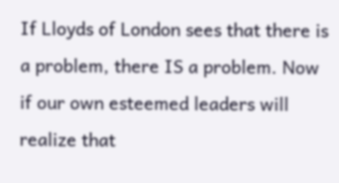If Lloyds of London sees that there is a problem, there IS a problem. Now if our own esteemed leaders will realize that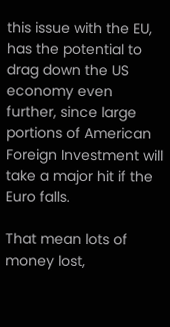this issue with the EU, has the potential to drag down the US economy even further, since large portions of American Foreign Investment will take a major hit if the Euro falls.

That mean lots of money lost,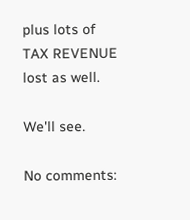plus lots of TAX REVENUE lost as well.

We'll see.

No comments: